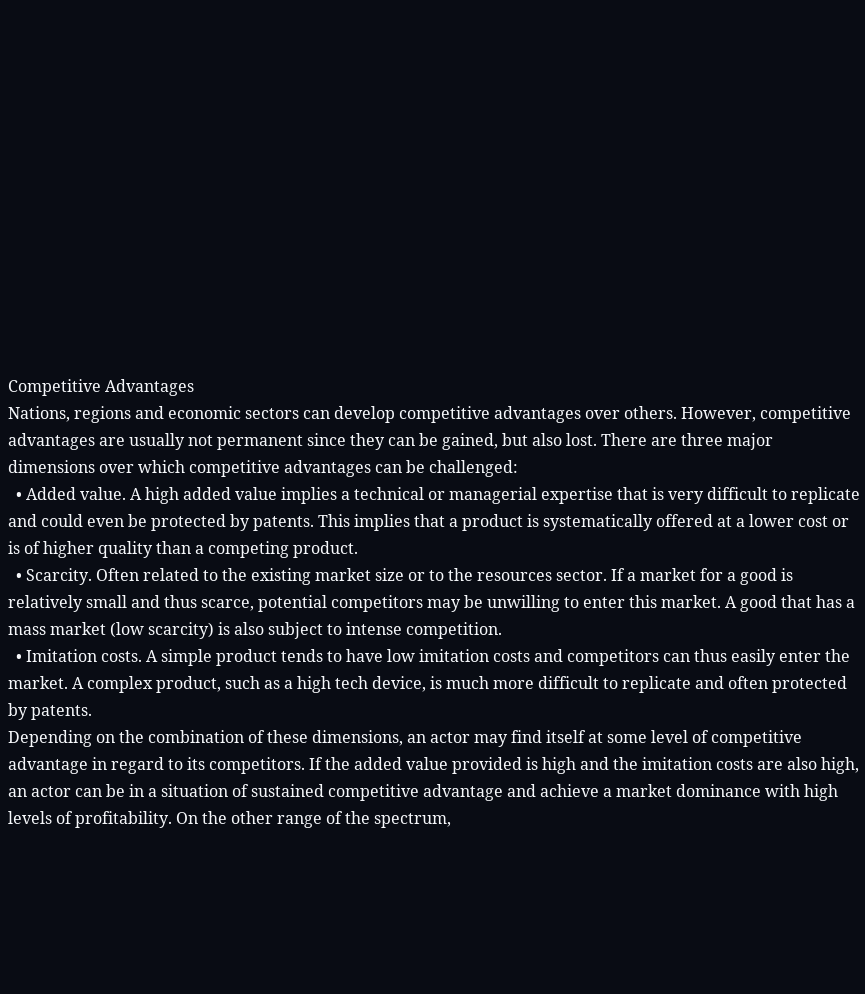Competitive Advantages
Nations, regions and economic sectors can develop competitive advantages over others. However, competitive advantages are usually not permanent since they can be gained, but also lost. There are three major dimensions over which competitive advantages can be challenged:
  • Added value. A high added value implies a technical or managerial expertise that is very difficult to replicate and could even be protected by patents. This implies that a product is systematically offered at a lower cost or is of higher quality than a competing product.
  • Scarcity. Often related to the existing market size or to the resources sector. If a market for a good is relatively small and thus scarce, potential competitors may be unwilling to enter this market. A good that has a mass market (low scarcity) is also subject to intense competition.
  • Imitation costs. A simple product tends to have low imitation costs and competitors can thus easily enter the market. A complex product, such as a high tech device, is much more difficult to replicate and often protected by patents.
Depending on the combination of these dimensions, an actor may find itself at some level of competitive advantage in regard to its competitors. If the added value provided is high and the imitation costs are also high, an actor can be in a situation of sustained competitive advantage and achieve a market dominance with high levels of profitability. On the other range of the spectrum,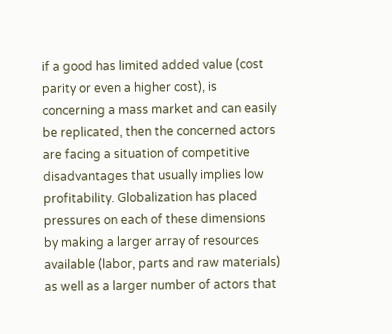if a good has limited added value (cost parity or even a higher cost), is concerning a mass market and can easily be replicated, then the concerned actors are facing a situation of competitive disadvantages that usually implies low profitability. Globalization has placed pressures on each of these dimensions by making a larger array of resources available (labor, parts and raw materials) as well as a larger number of actors that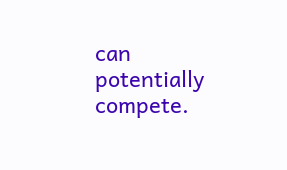can potentially compete.